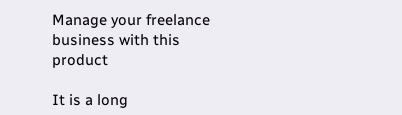Manage your freelance business with this product

It is a long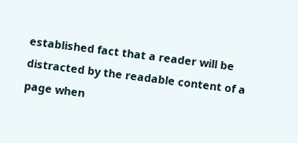established fact that a reader will be distracted by the readable content of a page when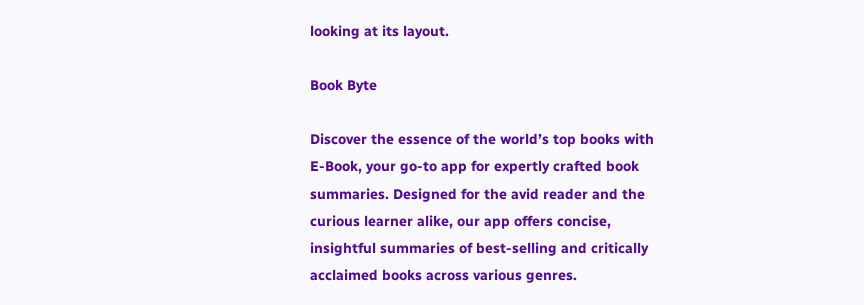looking at its layout.

Book Byte

Discover the essence of the world’s top books with E-Book, your go-to app for expertly crafted book summaries. Designed for the avid reader and the curious learner alike, our app offers concise, insightful summaries of best-selling and critically acclaimed books across various genres.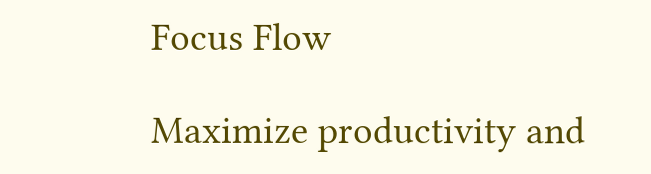Focus Flow

Maximize productivity and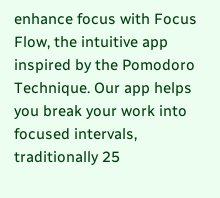enhance focus with Focus Flow, the intuitive app inspired by the Pomodoro Technique. Our app helps you break your work into focused intervals, traditionally 25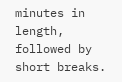minutes in length, followed by short breaks.